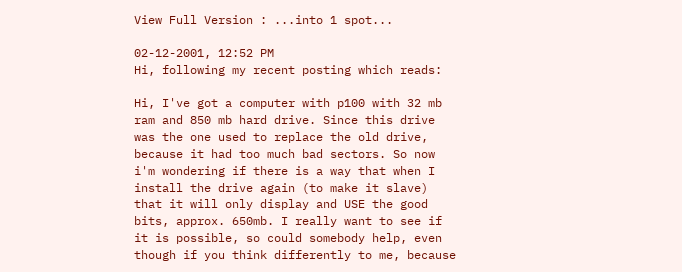View Full Version : ...into 1 spot...

02-12-2001, 12:52 PM
Hi, following my recent posting which reads:

Hi, I've got a computer with p100 with 32 mb ram and 850 mb hard drive. Since this drive was the one used to replace the old drive, because it had too much bad sectors. So now i'm wondering if there is a way that when I install the drive again (to make it slave) that it will only display and USE the good bits, approx. 650mb. I really want to see if it is possible, so could somebody help, even though if you think differently to me, because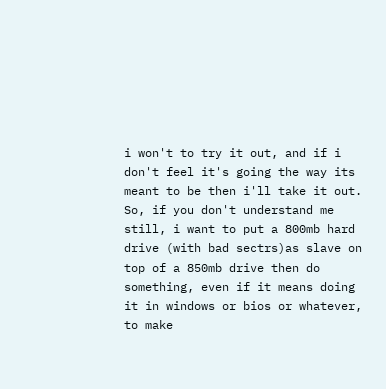i won't to try it out, and if i don't feel it's going the way its meant to be then i'll take it out. So, if you don't understand me still, i want to put a 800mb hard drive (with bad sectrs)as slave on top of a 850mb drive then do something, even if it means doing it in windows or bios or whatever, to make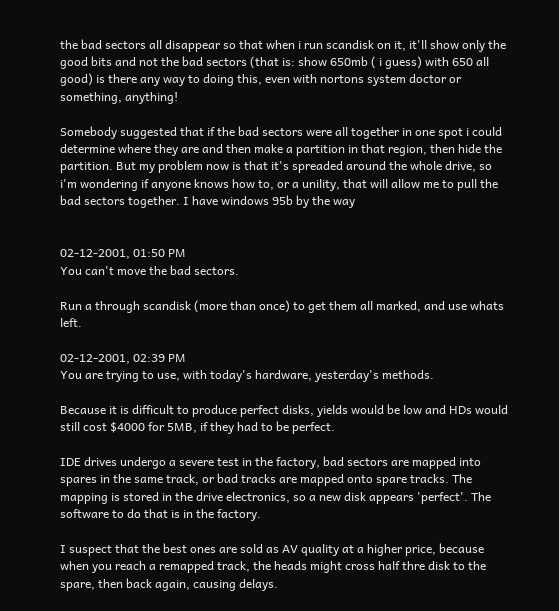the bad sectors all disappear so that when i run scandisk on it, it'll show only the good bits and not the bad sectors (that is: show 650mb ( i guess) with 650 all good) is there any way to doing this, even with nortons system doctor or something, anything!

Somebody suggested that if the bad sectors were all together in one spot i could determine where they are and then make a partition in that region, then hide the partition. But my problem now is that it's spreaded around the whole drive, so i'm wondering if anyone knows how to, or a unility, that will allow me to pull the bad sectors together. I have windows 95b by the way


02-12-2001, 01:50 PM
You can't move the bad sectors.

Run a through scandisk (more than once) to get them all marked, and use whats left.

02-12-2001, 02:39 PM
You are trying to use, with today's hardware, yesterday's methods.

Because it is difficult to produce perfect disks, yields would be low and HDs would still cost $4000 for 5MB, if they had to be perfect.

IDE drives undergo a severe test in the factory, bad sectors are mapped into spares in the same track, or bad tracks are mapped onto spare tracks. The mapping is stored in the drive electronics, so a new disk appears 'perfect'. The software to do that is in the factory.

I suspect that the best ones are sold as AV quality at a higher price, because when you reach a remapped track, the heads might cross half thre disk to the spare, then back again, causing delays.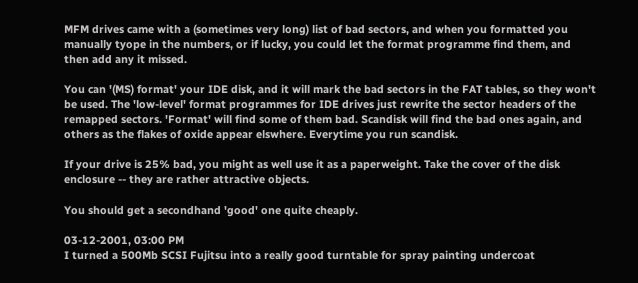MFM drives came with a (sometimes very long) list of bad sectors, and when you formatted you manually tyope in the numbers, or if lucky, you could let the format programme find them, and then add any it missed.

You can '(MS) format' your IDE disk, and it will mark the bad sectors in the FAT tables, so they won't be used. The 'low-level' format programmes for IDE drives just rewrite the sector headers of the remapped sectors. 'Format' will find some of them bad. Scandisk will find the bad ones again, and others as the flakes of oxide appear elswhere. Everytime you run scandisk.

If your drive is 25% bad, you might as well use it as a paperweight. Take the cover of the disk enclosure -- they are rather attractive objects.

You should get a secondhand 'good' one quite cheaply.

03-12-2001, 03:00 PM
I turned a 500Mb SCSI Fujitsu into a really good turntable for spray painting undercoat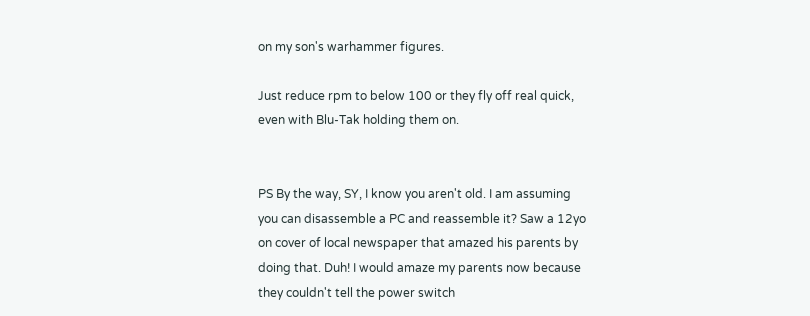on my son's warhammer figures.

Just reduce rpm to below 100 or they fly off real quick, even with Blu-Tak holding them on.


PS By the way, SY, I know you aren't old. I am assuming you can disassemble a PC and reassemble it? Saw a 12yo on cover of local newspaper that amazed his parents by doing that. Duh! I would amaze my parents now because they couldn't tell the power switch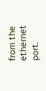from the ethernet port.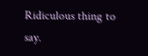Ridiculous thing to say.